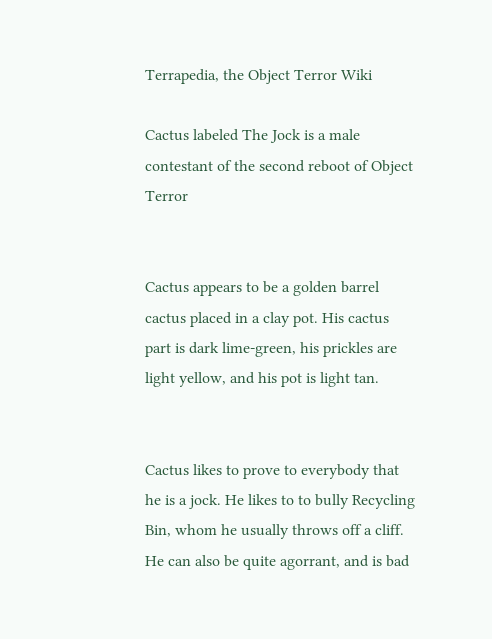Terrapedia, the Object Terror Wiki

Cactus labeled The Jock is a male contestant of the second reboot of Object Terror


Cactus appears to be a golden barrel cactus placed in a clay pot. His cactus part is dark lime-green, his prickles are light yellow, and his pot is light tan.


Cactus likes to prove to everybody that he is a jock. He likes to to bully Recycling Bin, whom he usually throws off a cliff. He can also be quite agorrant, and is bad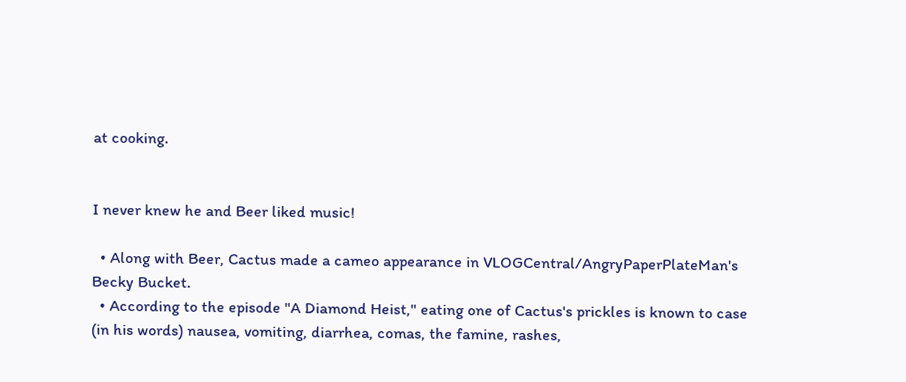at cooking.


I never knew he and Beer liked music!

  • Along with Beer, Cactus made a cameo appearance in VLOGCentral/AngryPaperPlateMan's Becky Bucket.
  • According to the episode "A Diamond Heist," eating one of Cactus's prickles is known to case (in his words) nausea, vomiting, diarrhea, comas, the famine, rashes,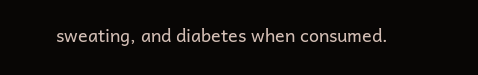sweating, and diabetes when consumed.